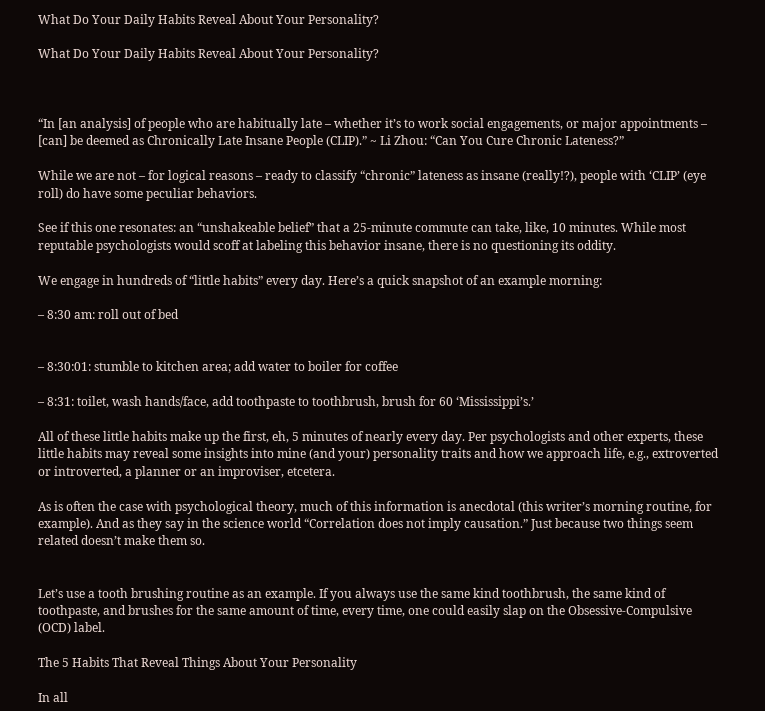What Do Your Daily Habits Reveal About Your Personality?

What Do Your Daily Habits Reveal About Your Personality?



“In [an analysis] of people who are habitually late – whether it’s to work social engagements, or major appointments – [can] be deemed as Chronically Late Insane People (CLIP).” ~ Li Zhou: “Can You Cure Chronic Lateness?”

While we are not – for logical reasons – ready to classify “chronic” lateness as insane (really!?), people with ‘CLIP’ (eye roll) do have some peculiar behaviors.

See if this one resonates: an “unshakeable belief” that a 25-minute commute can take, like, 10 minutes. While most reputable psychologists would scoff at labeling this behavior insane, there is no questioning its oddity.

We engage in hundreds of “little habits” every day. Here’s a quick snapshot of an example morning:

– 8:30 am: roll out of bed


– 8:30:01: stumble to kitchen area; add water to boiler for coffee

– 8:31: toilet, wash hands/face, add toothpaste to toothbrush, brush for 60 ‘Mississippi’s.’

All of these little habits make up the first, eh, 5 minutes of nearly every day. Per psychologists and other experts, these little habits may reveal some insights into mine (and your) personality traits and how we approach life, e.g., extroverted or introverted, a planner or an improviser, etcetera.

As is often the case with psychological theory, much of this information is anecdotal (this writer’s morning routine, for example). And as they say in the science world “Correlation does not imply causation.” Just because two things seem related doesn’t make them so.


Let’s use a tooth brushing routine as an example. If you always use the same kind toothbrush, the same kind of toothpaste, and brushes for the same amount of time, every time, one could easily slap on the Obsessive-Compulsive (OCD) label.

The 5 Habits That Reveal Things About Your Personality

In all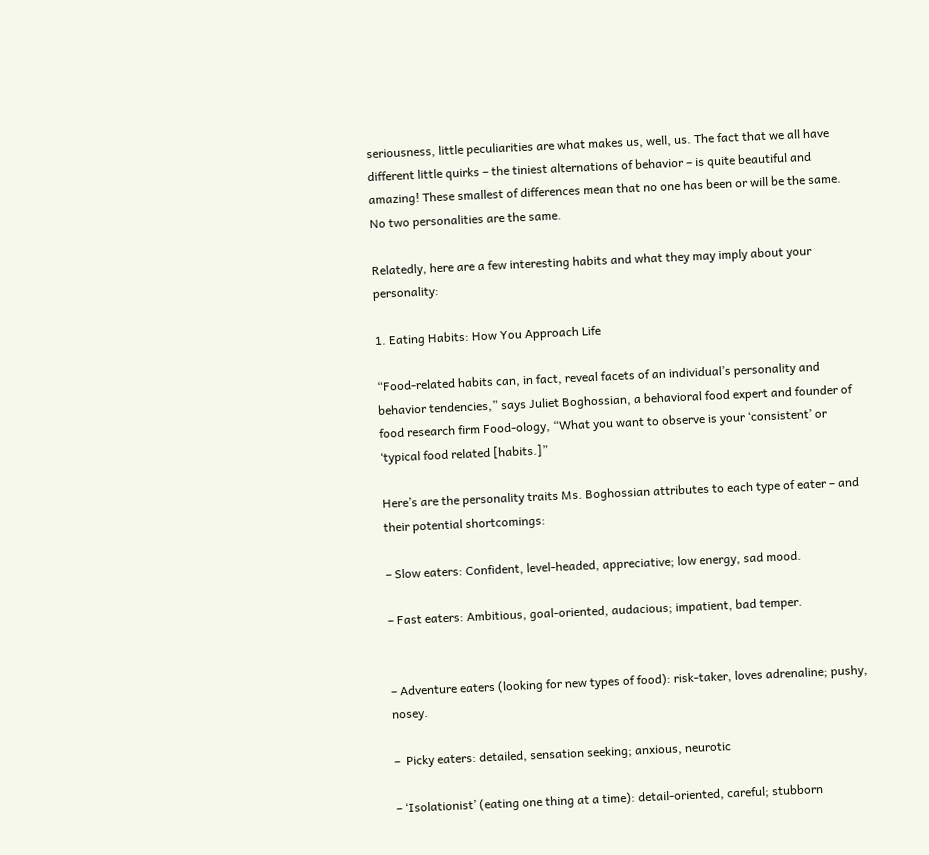seriousness, little peculiarities are what makes us, well, us. The fact that we all have different little quirks – the tiniest alternations of behavior – is quite beautiful and amazing! These smallest of differences mean that no one has been or will be the same. No two personalities are the same.

Relatedly, here are a few interesting habits and what they may imply about your personality:

1. Eating Habits: How You Approach Life

“Food-related habits can, in fact, reveal facets of an individual’s personality and behavior tendencies,” says Juliet Boghossian, a behavioral food expert and founder of food research firm Food-ology, “What you want to observe is your ‘consistent’ or ‘typical food related [habits.]”

Here’s are the personality traits Ms. Boghossian attributes to each type of eater – and their potential shortcomings:

– Slow eaters: Confident, level-headed, appreciative; low energy, sad mood.

– Fast eaters: Ambitious, goal-oriented, audacious; impatient, bad temper.


– Adventure eaters (looking for new types of food): risk-taker, loves adrenaline; pushy, nosey.

–  Picky eaters: detailed, sensation seeking; anxious, neurotic

– ‘Isolationist’ (eating one thing at a time): detail-oriented, careful; stubborn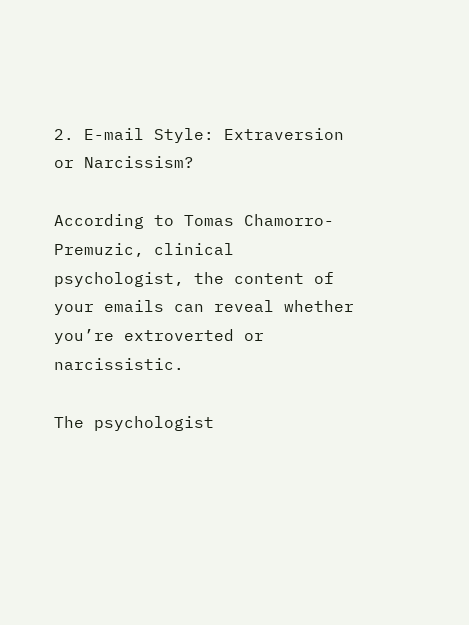2. E-mail Style: Extraversion or Narcissism?

According to Tomas Chamorro-Premuzic, clinical psychologist, the content of your emails can reveal whether you’re extroverted or narcissistic.

The psychologist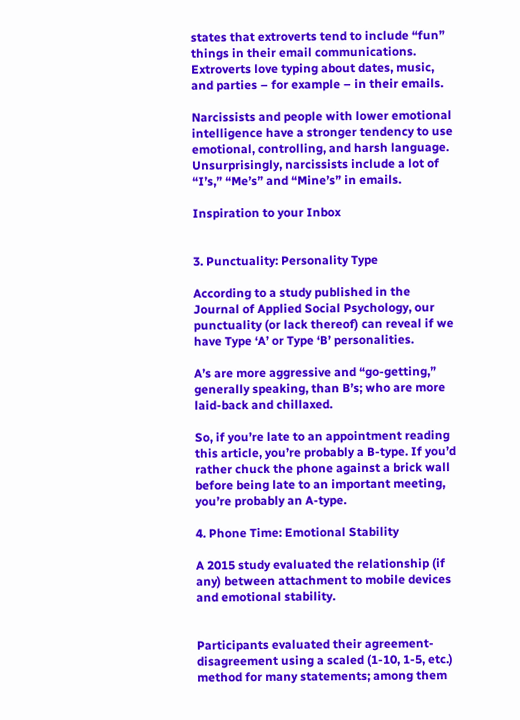states that extroverts tend to include “fun” things in their email communications. Extroverts love typing about dates, music, and parties – for example – in their emails.

Narcissists and people with lower emotional intelligence have a stronger tendency to use emotional, controlling, and harsh language. Unsurprisingly, narcissists include a lot of “I’s,” “Me’s” and “Mine’s” in emails.

Inspiration to your Inbox


3. Punctuality: Personality Type

According to a study published in the Journal of Applied Social Psychology, our punctuality (or lack thereof) can reveal if we have Type ‘A’ or Type ‘B’ personalities.

A’s are more aggressive and “go-getting,” generally speaking, than B’s; who are more laid-back and chillaxed.

So, if you’re late to an appointment reading this article, you’re probably a B-type. If you’d rather chuck the phone against a brick wall before being late to an important meeting, you’re probably an A-type.

4. Phone Time: Emotional Stability

A 2015 study evaluated the relationship (if any) between attachment to mobile devices and emotional stability.


Participants evaluated their agreement-disagreement using a scaled (1-10, 1-5, etc.) method for many statements; among them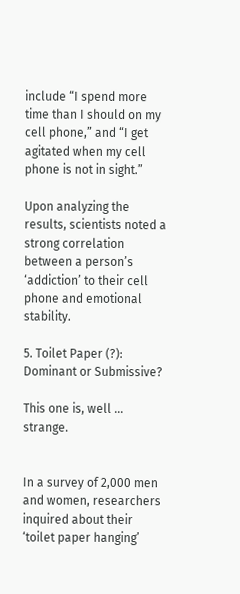include “I spend more time than I should on my cell phone,” and “I get agitated when my cell phone is not in sight.”

Upon analyzing the results, scientists noted a strong correlation between a person’s ‘addiction’ to their cell phone and emotional stability.

5. Toilet Paper (?): Dominant or Submissive?

This one is, well …  strange.


In a survey of 2,000 men and women, researchers inquired about their ‘toilet paper hanging’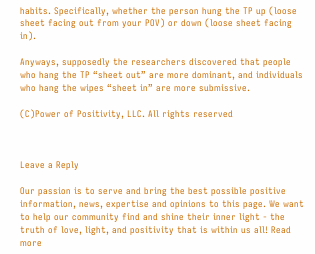habits. Specifically, whether the person hung the TP up (loose sheet facing out from your POV) or down (loose sheet facing in).

Anyways, supposedly the researchers discovered that people who hang the TP “sheet out” are more dominant, and individuals who hang the wipes “sheet in” are more submissive.

(C)Power of Positivity, LLC. All rights reserved



Leave a Reply

Our passion is to serve and bring the best possible positive information, news, expertise and opinions to this page. We want to help our community find and shine their inner light - the truth of love, light, and positivity that is within us all! Read more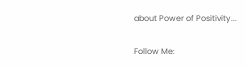about Power of Positivity...

Follow Me: